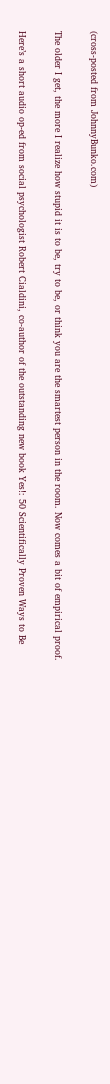(cross-posted from JohnnyBunko.com)

The older I get, the more I realize how stupid it is to be, try to be, or think you are the smartest person in the room. Now comes a bit of empirical proof.

Here’s a short audio op-ed from social psychologist Robert Cialdini, co-author of the outstanding new book Yes!: 50 Scientifically Proven Ways to Be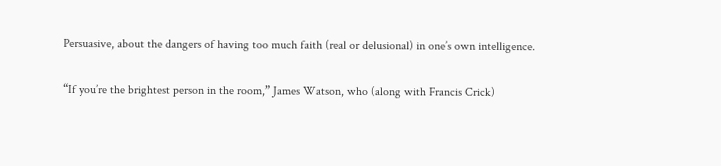Persuasive, about the dangers of having too much faith (real or delusional) in one’s own intelligence.

“If you’re the brightest person in the room,” James Watson, who (along with Francis Crick)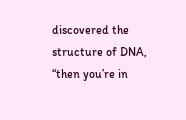discovered the structure of DNA, “then you’re in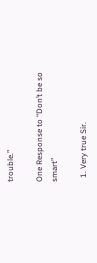trouble.”

One Response to “Don’t be so smart”

  1. Very true Sir.